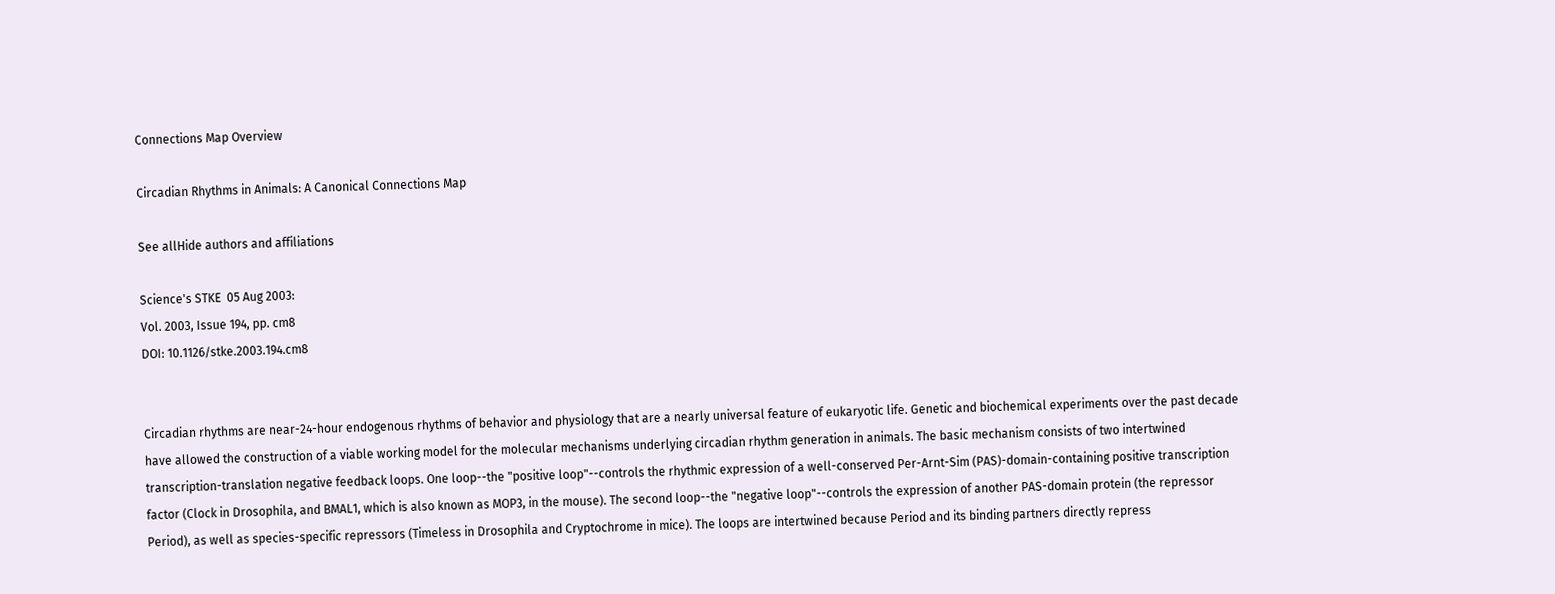Connections Map Overview

Circadian Rhythms in Animals: A Canonical Connections Map

See allHide authors and affiliations

Science's STKE  05 Aug 2003:
Vol. 2003, Issue 194, pp. cm8
DOI: 10.1126/stke.2003.194.cm8


Circadian rhythms are near-24-hour endogenous rhythms of behavior and physiology that are a nearly universal feature of eukaryotic life. Genetic and biochemical experiments over the past decade have allowed the construction of a viable working model for the molecular mechanisms underlying circadian rhythm generation in animals. The basic mechanism consists of two intertwined transcription-translation negative feedback loops. One loop--the "positive loop"--controls the rhythmic expression of a well-conserved Per-Arnt-Sim (PAS)-domain-containing positive transcription factor (Clock in Drosophila, and BMAL1, which is also known as MOP3, in the mouse). The second loop--the "negative loop"--controls the expression of another PAS-domain protein (the repressor Period), as well as species-specific repressors (Timeless in Drosophila and Cryptochrome in mice). The loops are intertwined because Period and its binding partners directly repress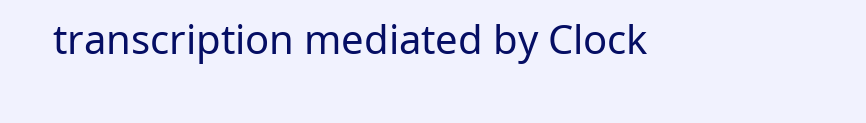transcription mediated by Clock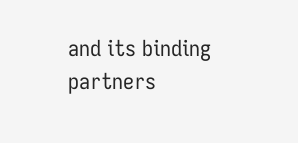and its binding partners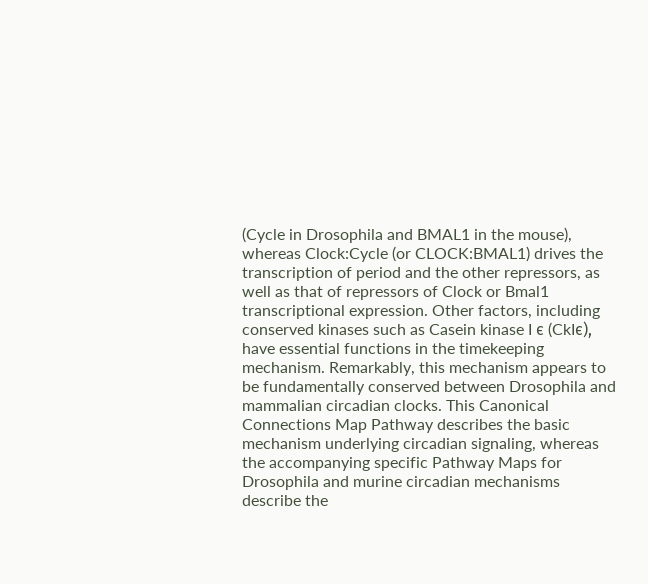(Cycle in Drosophila and BMAL1 in the mouse), whereas Clock:Cycle (or CLOCK:BMAL1) drives the transcription of period and the other repressors, as well as that of repressors of Clock or Bmal1 transcriptional expression. Other factors, including conserved kinases such as Casein kinase I ϵ (CkIϵ), have essential functions in the timekeeping mechanism. Remarkably, this mechanism appears to be fundamentally conserved between Drosophila and mammalian circadian clocks. This Canonical Connections Map Pathway describes the basic mechanism underlying circadian signaling, whereas the accompanying specific Pathway Maps for Drosophila and murine circadian mechanisms describe the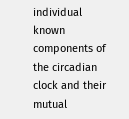individual known components of the circadian clock and their mutual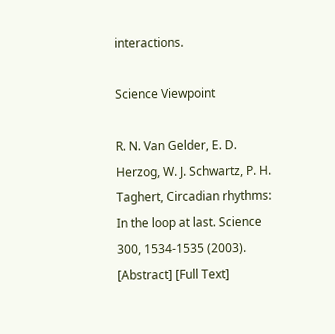interactions.

Science Viewpoint

R. N. Van Gelder, E. D. Herzog, W. J. Schwartz, P. H. Taghert, Circadian rhythms: In the loop at last. Science 300, 1534-1535 (2003). [Abstract] [Full Text]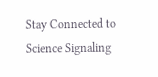Stay Connected to Science Signaling